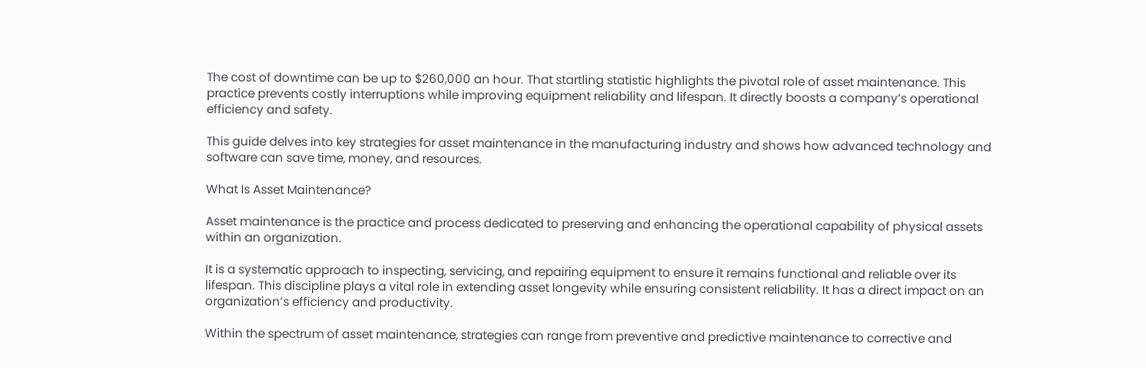The cost of downtime can be up to $260,000 an hour. That startling statistic highlights the pivotal role of asset maintenance. This practice prevents costly interruptions while improving equipment reliability and lifespan. It directly boosts a company’s operational efficiency and safety.

This guide delves into key strategies for asset maintenance in the manufacturing industry and shows how advanced technology and software can save time, money, and resources.

What Is Asset Maintenance?

Asset maintenance is the practice and process dedicated to preserving and enhancing the operational capability of physical assets within an organization.

It is a systematic approach to inspecting, servicing, and repairing equipment to ensure it remains functional and reliable over its lifespan. This discipline plays a vital role in extending asset longevity while ensuring consistent reliability. It has a direct impact on an organization’s efficiency and productivity.

Within the spectrum of asset maintenance, strategies can range from preventive and predictive maintenance to corrective and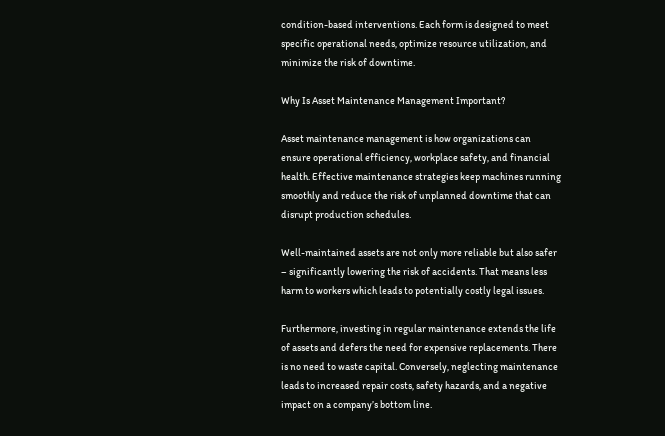condition-based interventions. Each form is designed to meet specific operational needs, optimize resource utilization, and minimize the risk of downtime.

Why Is Asset Maintenance Management Important?

Asset maintenance management is how organizations can ensure operational efficiency, workplace safety, and financial health. Effective maintenance strategies keep machines running smoothly and reduce the risk of unplanned downtime that can disrupt production schedules.

Well-maintained assets are not only more reliable but also safer – significantly lowering the risk of accidents. That means less harm to workers which leads to potentially costly legal issues.

Furthermore, investing in regular maintenance extends the life of assets and defers the need for expensive replacements. There is no need to waste capital. Conversely, neglecting maintenance leads to increased repair costs, safety hazards, and a negative impact on a company’s bottom line.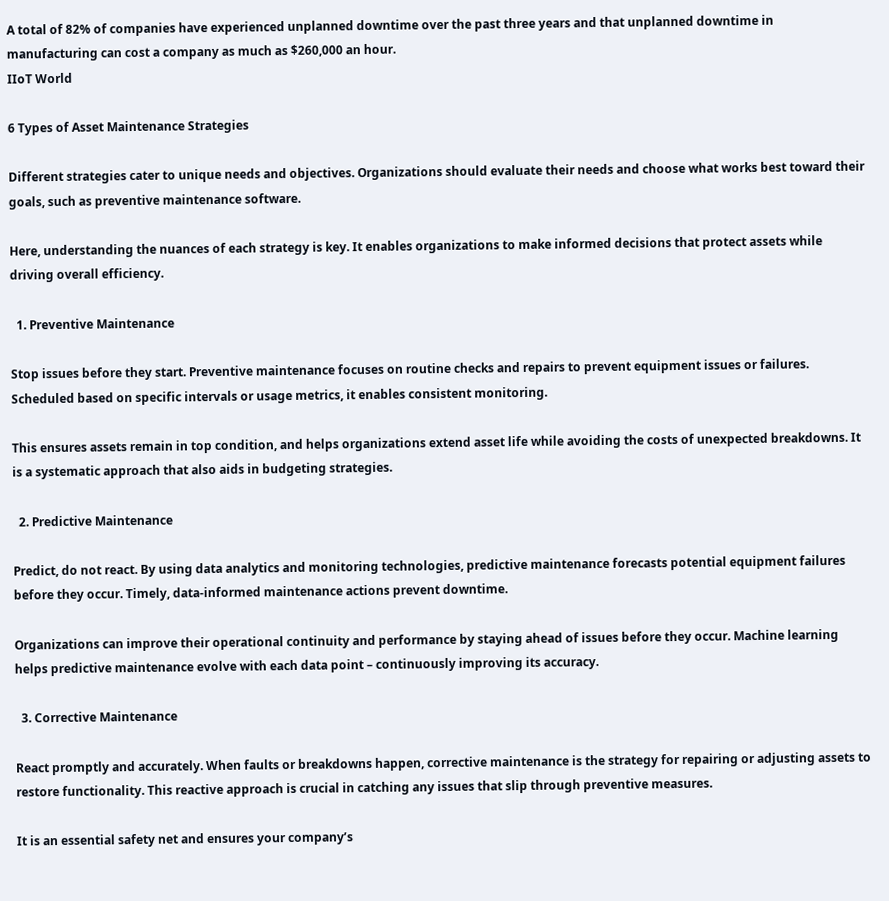A total of 82% of companies have experienced unplanned downtime over the past three years and that unplanned downtime in manufacturing can cost a company as much as $260,000 an hour.
IIoT World

6 Types of Asset Maintenance Strategies

Different strategies cater to unique needs and objectives. Organizations should evaluate their needs and choose what works best toward their goals, such as preventive maintenance software.

Here, understanding the nuances of each strategy is key. It enables organizations to make informed decisions that protect assets while driving overall efficiency.

  1. Preventive Maintenance

Stop issues before they start. Preventive maintenance focuses on routine checks and repairs to prevent equipment issues or failures. Scheduled based on specific intervals or usage metrics, it enables consistent monitoring.

This ensures assets remain in top condition, and helps organizations extend asset life while avoiding the costs of unexpected breakdowns. It is a systematic approach that also aids in budgeting strategies.

  2. Predictive Maintenance

Predict, do not react. By using data analytics and monitoring technologies, predictive maintenance forecasts potential equipment failures before they occur. Timely, data-informed maintenance actions prevent downtime.

Organizations can improve their operational continuity and performance by staying ahead of issues before they occur. Machine learning helps predictive maintenance evolve with each data point – continuously improving its accuracy.

  3. Corrective Maintenance

React promptly and accurately. When faults or breakdowns happen, corrective maintenance is the strategy for repairing or adjusting assets to restore functionality. This reactive approach is crucial in catching any issues that slip through preventive measures.

It is an essential safety net and ensures your company’s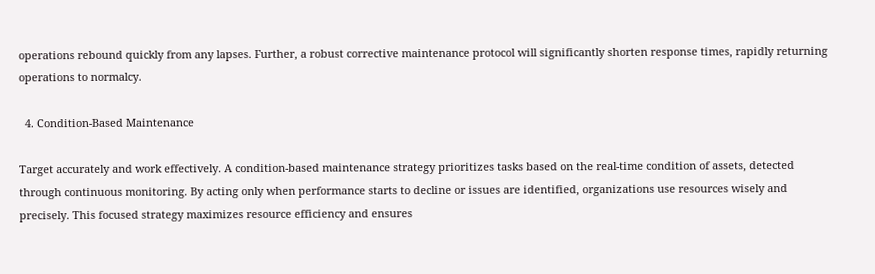operations rebound quickly from any lapses. Further, a robust corrective maintenance protocol will significantly shorten response times, rapidly returning operations to normalcy.

  4. Condition-Based Maintenance

Target accurately and work effectively. A condition-based maintenance strategy prioritizes tasks based on the real-time condition of assets, detected through continuous monitoring. By acting only when performance starts to decline or issues are identified, organizations use resources wisely and precisely. This focused strategy maximizes resource efficiency and ensures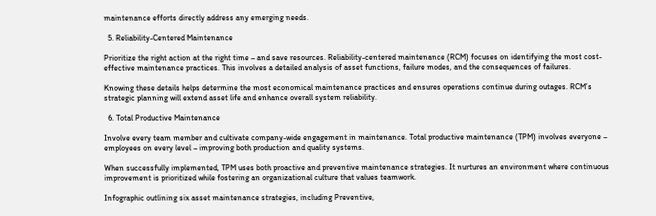maintenance efforts directly address any emerging needs.

  5. Reliability-Centered Maintenance

Prioritize the right action at the right time – and save resources. Reliability-centered maintenance (RCM) focuses on identifying the most cost-effective maintenance practices. This involves a detailed analysis of asset functions, failure modes, and the consequences of failures.

Knowing these details helps determine the most economical maintenance practices and ensures operations continue during outages. RCM’s strategic planning will extend asset life and enhance overall system reliability.

  6. Total Productive Maintenance

Involve every team member and cultivate company-wide engagement in maintenance. Total productive maintenance (TPM) involves everyone – employees on every level – improving both production and quality systems.

When successfully implemented, TPM uses both proactive and preventive maintenance strategies. It nurtures an environment where continuous improvement is prioritized while fostering an organizational culture that values teamwork.

Infographic outlining six asset maintenance strategies, including Preventive,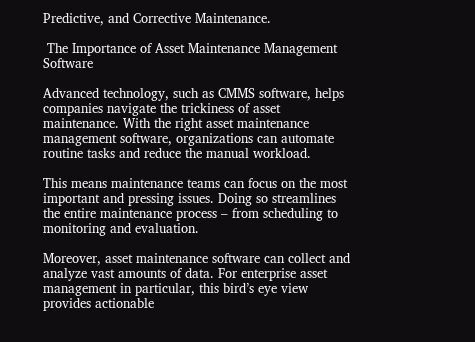Predictive, and Corrective Maintenance.

 The Importance of Asset Maintenance Management Software

Advanced technology, such as CMMS software, helps companies navigate the trickiness of asset maintenance. With the right asset maintenance management software, organizations can automate routine tasks and reduce the manual workload.

This means maintenance teams can focus on the most important and pressing issues. Doing so streamlines the entire maintenance process – from scheduling to monitoring and evaluation.

Moreover, asset maintenance software can collect and analyze vast amounts of data. For enterprise asset management in particular, this bird’s eye view provides actionable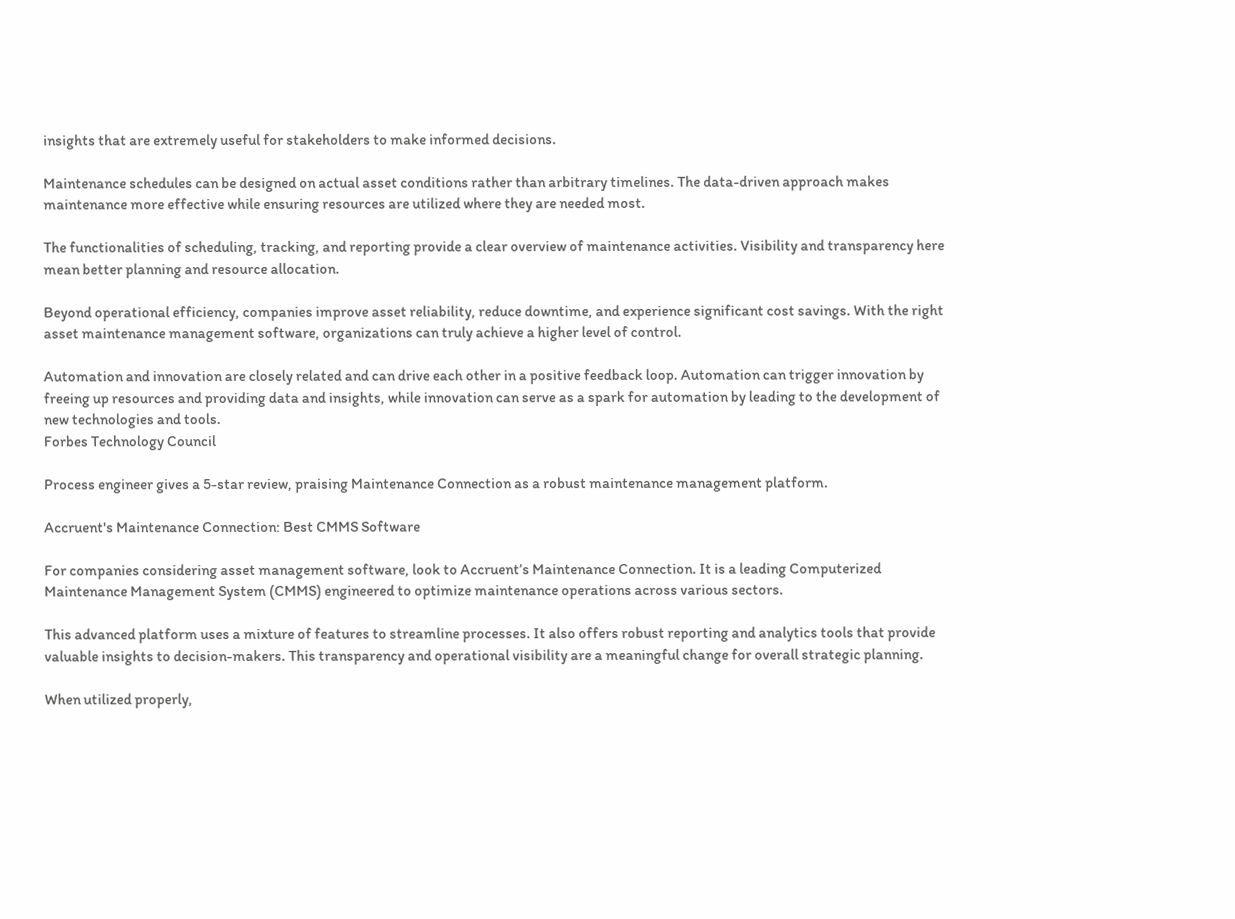insights that are extremely useful for stakeholders to make informed decisions.

Maintenance schedules can be designed on actual asset conditions rather than arbitrary timelines. The data-driven approach makes maintenance more effective while ensuring resources are utilized where they are needed most.

The functionalities of scheduling, tracking, and reporting provide a clear overview of maintenance activities. Visibility and transparency here mean better planning and resource allocation.

Beyond operational efficiency, companies improve asset reliability, reduce downtime, and experience significant cost savings. With the right asset maintenance management software, organizations can truly achieve a higher level of control.

Automation and innovation are closely related and can drive each other in a positive feedback loop. Automation can trigger innovation by freeing up resources and providing data and insights, while innovation can serve as a spark for automation by leading to the development of new technologies and tools.
Forbes Technology Council

Process engineer gives a 5-star review, praising Maintenance Connection as a robust maintenance management platform.

Accruent's Maintenance Connection: Best CMMS Software

For companies considering asset management software, look to Accruent’s Maintenance Connection. It is a leading Computerized Maintenance Management System (CMMS) engineered to optimize maintenance operations across various sectors.

This advanced platform uses a mixture of features to streamline processes. It also offers robust reporting and analytics tools that provide valuable insights to decision-makers. This transparency and operational visibility are a meaningful change for overall strategic planning.

When utilized properly,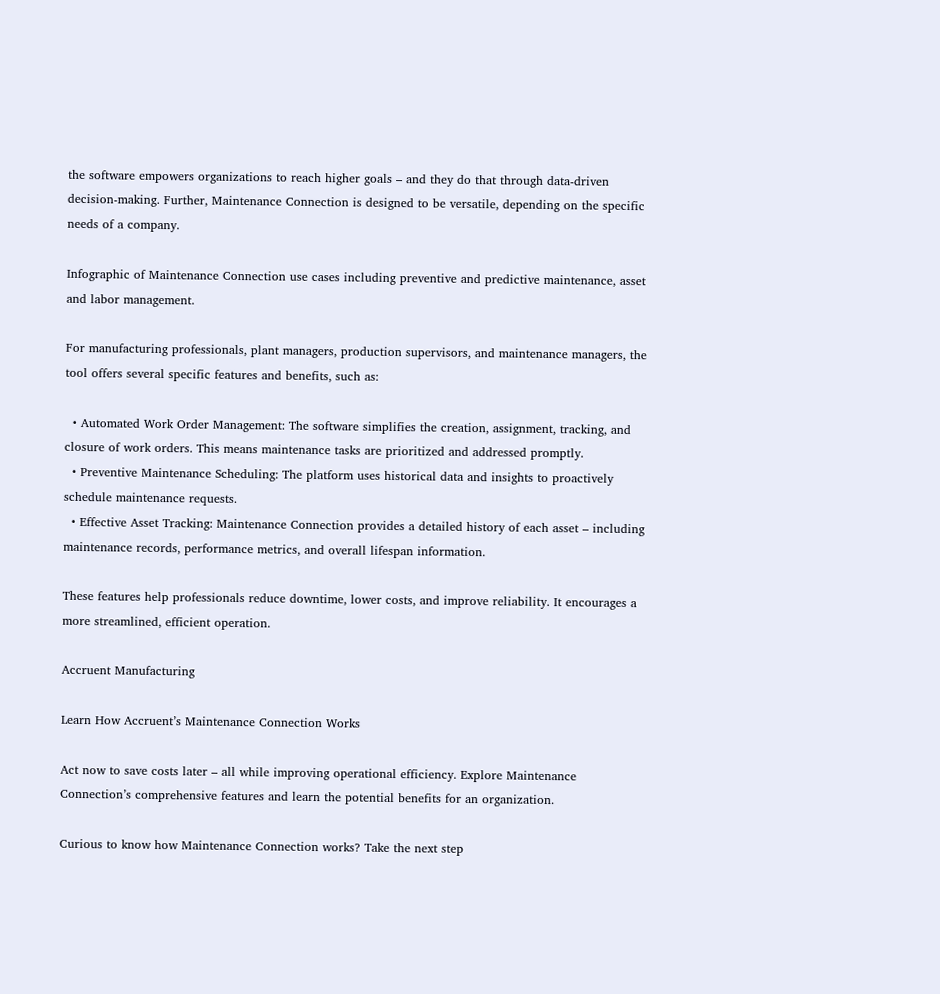the software empowers organizations to reach higher goals – and they do that through data-driven decision-making. Further, Maintenance Connection is designed to be versatile, depending on the specific needs of a company.

Infographic of Maintenance Connection use cases including preventive and predictive maintenance, asset and labor management.

For manufacturing professionals, plant managers, production supervisors, and maintenance managers, the tool offers several specific features and benefits, such as:

  • Automated Work Order Management: The software simplifies the creation, assignment, tracking, and closure of work orders. This means maintenance tasks are prioritized and addressed promptly.
  • Preventive Maintenance Scheduling: The platform uses historical data and insights to proactively schedule maintenance requests.
  • Effective Asset Tracking: Maintenance Connection provides a detailed history of each asset – including maintenance records, performance metrics, and overall lifespan information.

These features help professionals reduce downtime, lower costs, and improve reliability. It encourages a more streamlined, efficient operation.

Accruent Manufacturing

Learn How Accruent’s Maintenance Connection Works

Act now to save costs later – all while improving operational efficiency. Explore Maintenance Connection’s comprehensive features and learn the potential benefits for an organization.

Curious to know how Maintenance Connection works? Take the next step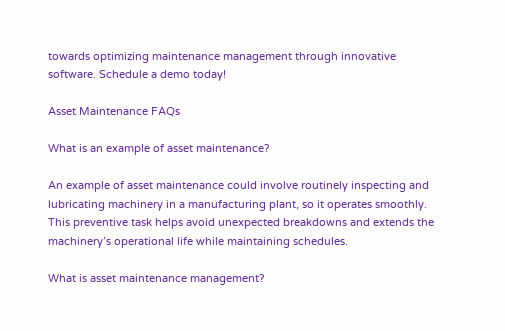towards optimizing maintenance management through innovative software. Schedule a demo today!

Asset Maintenance FAQs

What is an example of asset maintenance?

An example of asset maintenance could involve routinely inspecting and lubricating machinery in a manufacturing plant, so it operates smoothly. This preventive task helps avoid unexpected breakdowns and extends the machinery’s operational life while maintaining schedules.

What is asset maintenance management?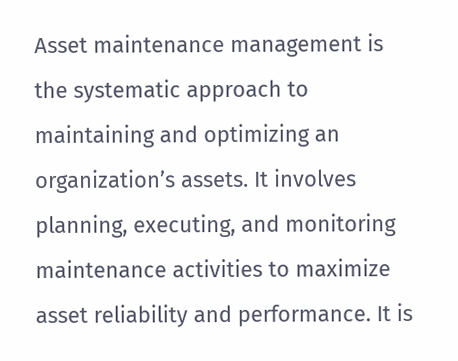Asset maintenance management is the systematic approach to maintaining and optimizing an organization’s assets. It involves planning, executing, and monitoring maintenance activities to maximize asset reliability and performance. It is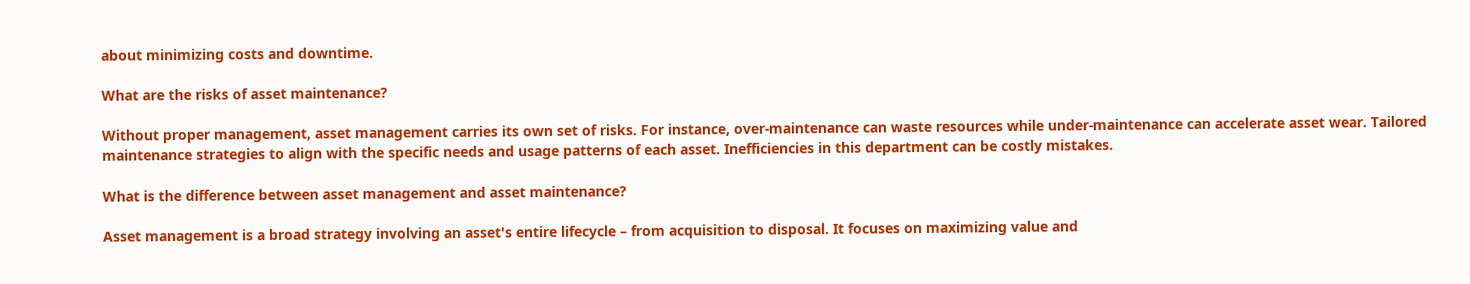about minimizing costs and downtime.

What are the risks of asset maintenance?

Without proper management, asset management carries its own set of risks. For instance, over-maintenance can waste resources while under-maintenance can accelerate asset wear. Tailored maintenance strategies to align with the specific needs and usage patterns of each asset. Inefficiencies in this department can be costly mistakes.

What is the difference between asset management and asset maintenance?

Asset management is a broad strategy involving an asset's entire lifecycle – from acquisition to disposal. It focuses on maximizing value and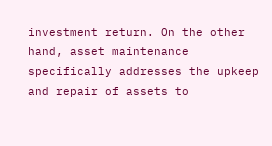investment return. On the other hand, asset maintenance specifically addresses the upkeep and repair of assets to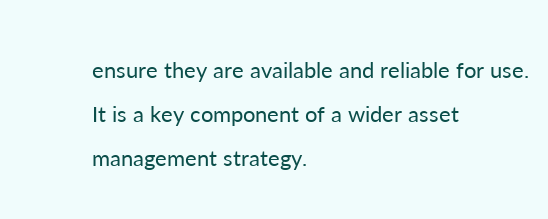ensure they are available and reliable for use. It is a key component of a wider asset management strategy.